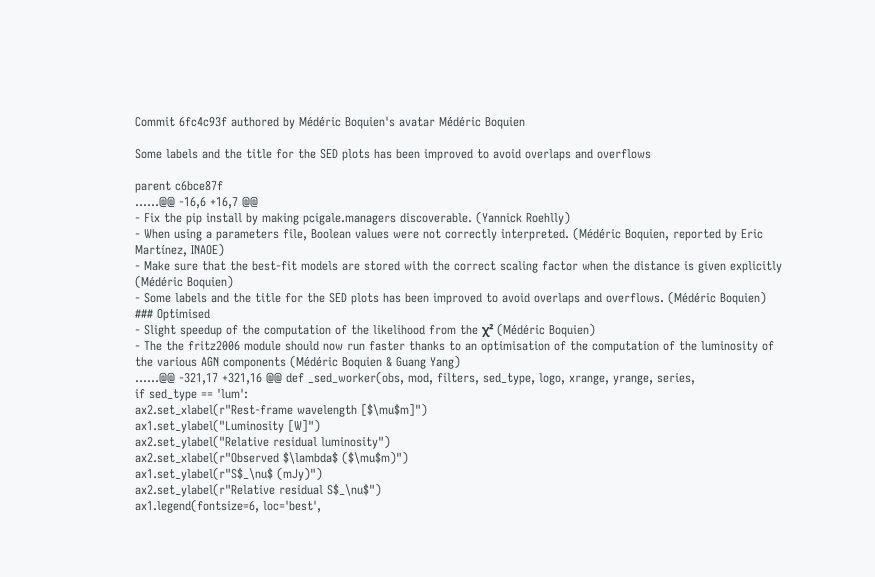Commit 6fc4c93f authored by Médéric Boquien's avatar Médéric Boquien

Some labels and the title for the SED plots has been improved to avoid overlaps and overflows

parent c6bce87f
......@@ -16,6 +16,7 @@
- Fix the pip install by making pcigale.managers discoverable. (Yannick Roehlly)
- When using a parameters file, Boolean values were not correctly interpreted. (Médéric Boquien, reported by Eric Martínez, INAOE)
- Make sure that the best-fit models are stored with the correct scaling factor when the distance is given explicitly (Médéric Boquien)
- Some labels and the title for the SED plots has been improved to avoid overlaps and overflows. (Médéric Boquien)
### Optimised
- Slight speedup of the computation of the likelihood from the χ² (Médéric Boquien)
- The the fritz2006 module should now run faster thanks to an optimisation of the computation of the luminosity of the various AGN components (Médéric Boquien & Guang Yang)
......@@ -321,17 +321,16 @@ def _sed_worker(obs, mod, filters, sed_type, logo, xrange, yrange, series,
if sed_type == 'lum':
ax2.set_xlabel(r"Rest-frame wavelength [$\mu$m]")
ax1.set_ylabel("Luminosity [W]")
ax2.set_ylabel("Relative residual luminosity")
ax2.set_xlabel(r"Observed $\lambda$ ($\mu$m)")
ax1.set_ylabel(r"S$_\nu$ (mJy)")
ax2.set_ylabel(r"Relative residual S$_\nu$")
ax1.legend(fontsize=6, loc='best',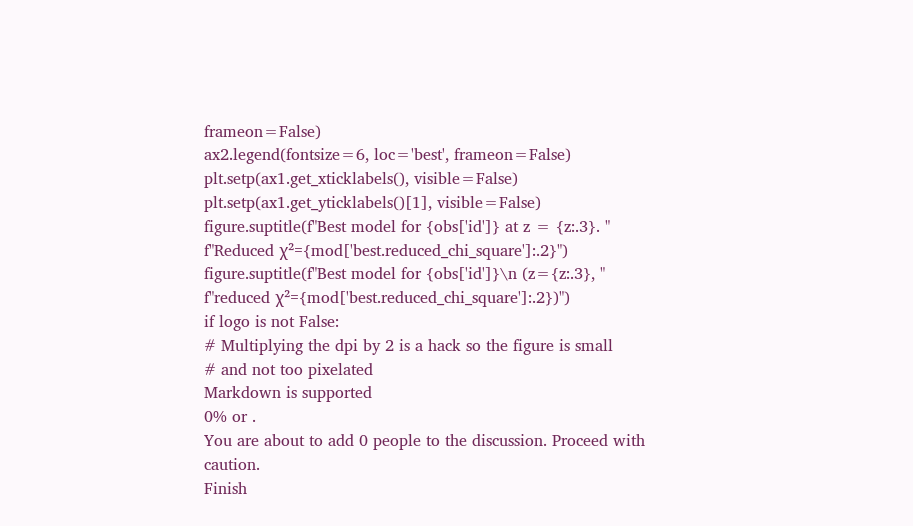frameon=False)
ax2.legend(fontsize=6, loc='best', frameon=False)
plt.setp(ax1.get_xticklabels(), visible=False)
plt.setp(ax1.get_yticklabels()[1], visible=False)
figure.suptitle(f"Best model for {obs['id']} at z = {z:.3}. "
f"Reduced χ²={mod['best.reduced_chi_square']:.2}")
figure.suptitle(f"Best model for {obs['id']}\n (z={z:.3}, "
f"reduced χ²={mod['best.reduced_chi_square']:.2})")
if logo is not False:
# Multiplying the dpi by 2 is a hack so the figure is small
# and not too pixelated
Markdown is supported
0% or .
You are about to add 0 people to the discussion. Proceed with caution.
Finish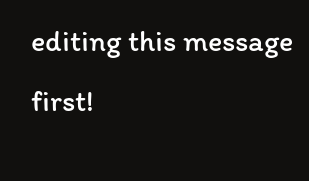editing this message first!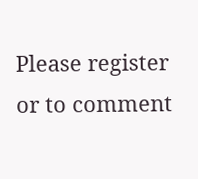Please register or to comment